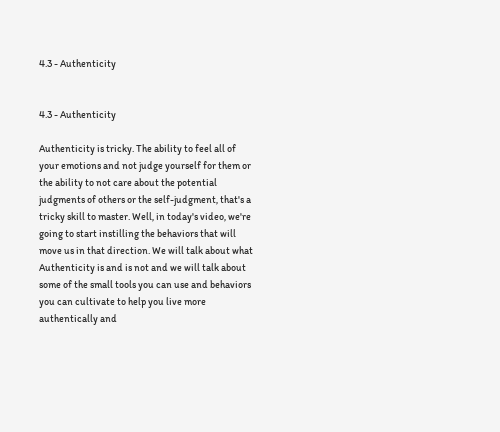4.3 - Authenticity


4.3 - Authenticity

Authenticity is tricky. The ability to feel all of your emotions and not judge yourself for them or the ability to not care about the potential judgments of others or the self-judgment, that's a tricky skill to master. Well, in today's video, we're going to start instilling the behaviors that will move us in that direction. We will talk about what Authenticity is and is not and we will talk about some of the small tools you can use and behaviors you can cultivate to help you live more authentically and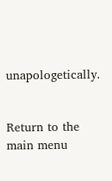unapologetically.


Return to the main menu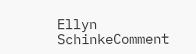Ellyn SchinkeComment